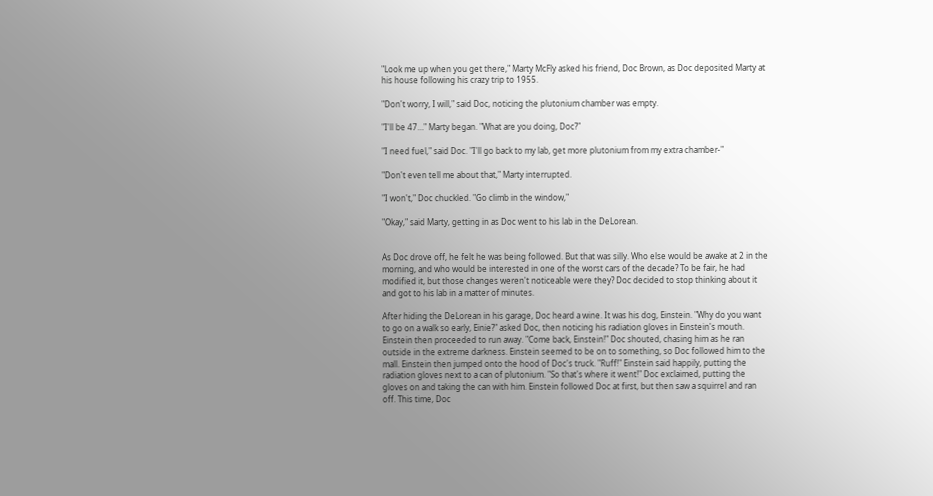"Look me up when you get there," Marty McFly asked his friend, Doc Brown, as Doc deposited Marty at his house following his crazy trip to 1955.

"Don't worry, I will," said Doc, noticing the plutonium chamber was empty.

"I'll be 47…" Marty began. "What are you doing, Doc?"

"I need fuel," said Doc. "I'll go back to my lab, get more plutonium from my extra chamber-"

"Don't even tell me about that," Marty interrupted.

"I won't," Doc chuckled. "Go climb in the window,"

"Okay," said Marty, getting in as Doc went to his lab in the DeLorean.


As Doc drove off, he felt he was being followed. But that was silly. Who else would be awake at 2 in the morning, and who would be interested in one of the worst cars of the decade? To be fair, he had modified it, but those changes weren't noticeable were they? Doc decided to stop thinking about it and got to his lab in a matter of minutes.

After hiding the DeLorean in his garage, Doc heard a wine. It was his dog, Einstein. "Why do you want to go on a walk so early, Einie?" asked Doc, then noticing his radiation gloves in Einstein's mouth. Einstein then proceeded to run away. "Come back, Einstein!" Doc shouted, chasing him as he ran outside in the extreme darkness. Einstein seemed to be on to something, so Doc followed him to the mall. Einstein then jumped onto the hood of Doc's truck. "Ruff!" Einstein said happily, putting the radiation gloves next to a can of plutonium. "So that's where it went!" Doc exclaimed, putting the gloves on and taking the can with him. Einstein followed Doc at first, but then saw a squirrel and ran off. This time, Doc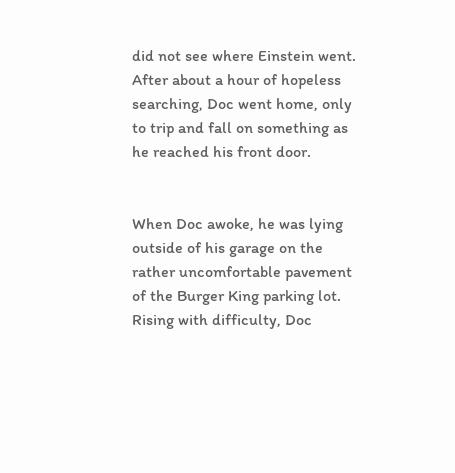did not see where Einstein went. After about a hour of hopeless searching, Doc went home, only to trip and fall on something as he reached his front door.


When Doc awoke, he was lying outside of his garage on the rather uncomfortable pavement of the Burger King parking lot. Rising with difficulty, Doc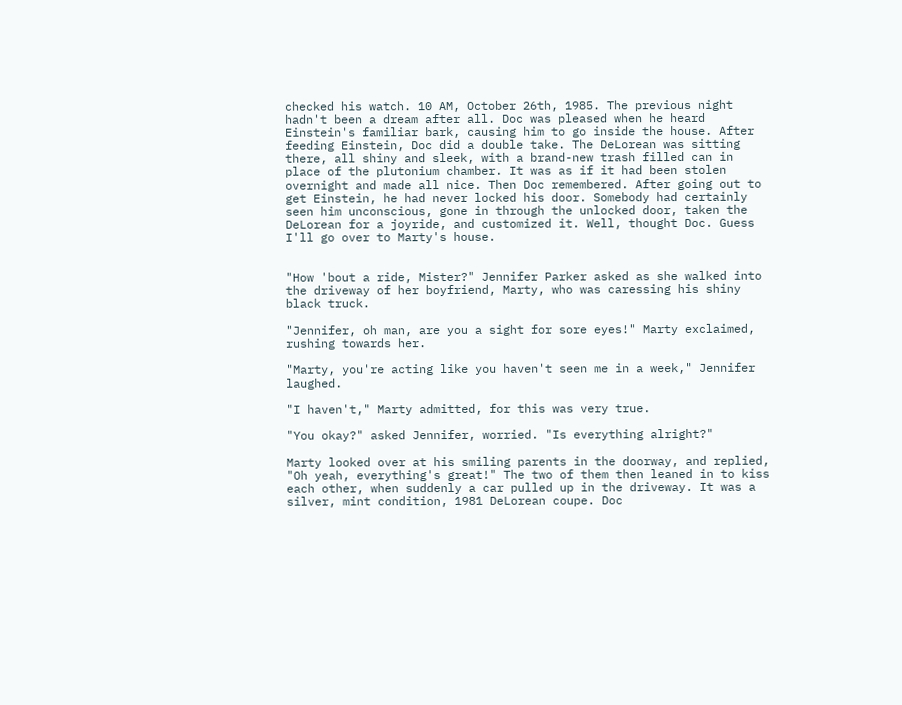checked his watch. 10 AM, October 26th, 1985. The previous night hadn't been a dream after all. Doc was pleased when he heard Einstein's familiar bark, causing him to go inside the house. After feeding Einstein, Doc did a double take. The DeLorean was sitting there, all shiny and sleek, with a brand-new trash filled can in place of the plutonium chamber. It was as if it had been stolen overnight and made all nice. Then Doc remembered. After going out to get Einstein, he had never locked his door. Somebody had certainly seen him unconscious, gone in through the unlocked door, taken the DeLorean for a joyride, and customized it. Well, thought Doc. Guess I'll go over to Marty's house.


"How 'bout a ride, Mister?" Jennifer Parker asked as she walked into the driveway of her boyfriend, Marty, who was caressing his shiny black truck.

"Jennifer, oh man, are you a sight for sore eyes!" Marty exclaimed, rushing towards her.

"Marty, you're acting like you haven't seen me in a week," Jennifer laughed.

"I haven't," Marty admitted, for this was very true.

"You okay?" asked Jennifer, worried. "Is everything alright?"

Marty looked over at his smiling parents in the doorway, and replied, "Oh yeah, everything's great!" The two of them then leaned in to kiss each other, when suddenly a car pulled up in the driveway. It was a silver, mint condition, 1981 DeLorean coupe. Doc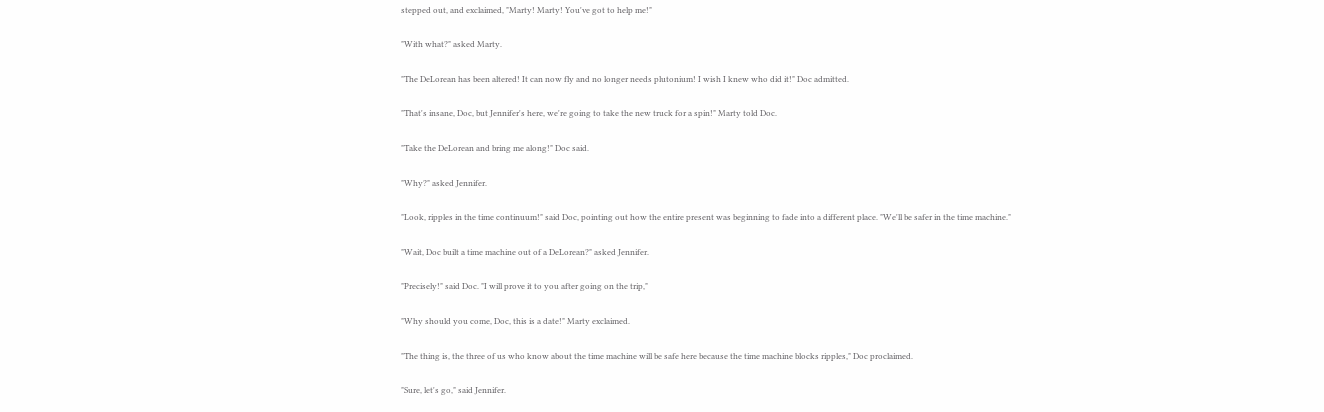stepped out, and exclaimed, "Marty! Marty! You've got to help me!"

"With what?" asked Marty.

"The DeLorean has been altered! It can now fly and no longer needs plutonium! I wish I knew who did it!" Doc admitted.

"That's insane, Doc, but Jennifer's here, we're going to take the new truck for a spin!" Marty told Doc.

"Take the DeLorean and bring me along!" Doc said.

"Why?" asked Jennifer.

"Look, ripples in the time continuum!" said Doc, pointing out how the entire present was beginning to fade into a different place. "We'll be safer in the time machine."

"Wait, Doc built a time machine out of a DeLorean?" asked Jennifer.

"Precisely!" said Doc. "I will prove it to you after going on the trip,"

"Why should you come, Doc, this is a date!" Marty exclaimed.

"The thing is, the three of us who know about the time machine will be safe here because the time machine blocks ripples," Doc proclaimed.

"Sure, let's go," said Jennifer.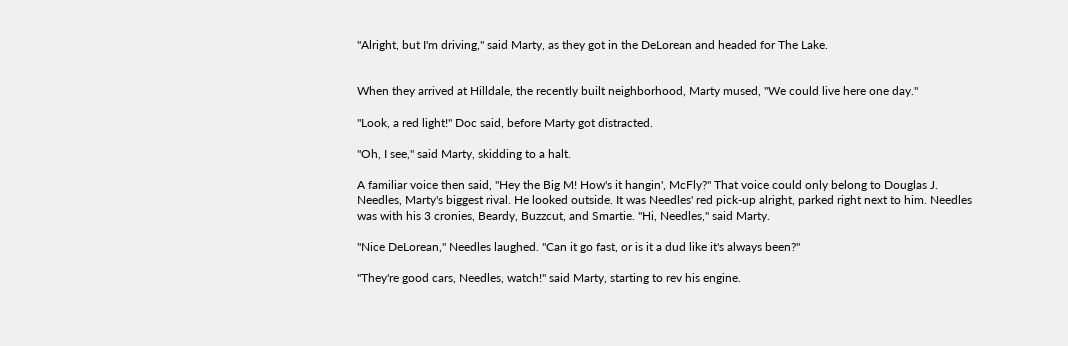"Alright, but I'm driving," said Marty, as they got in the DeLorean and headed for The Lake.


When they arrived at Hilldale, the recently built neighborhood, Marty mused, "We could live here one day."

"Look, a red light!" Doc said, before Marty got distracted.

"Oh, I see," said Marty, skidding to a halt.

A familiar voice then said, "Hey the Big M! How's it hangin', McFly?" That voice could only belong to Douglas J. Needles, Marty's biggest rival. He looked outside. It was Needles' red pick-up alright, parked right next to him. Needles was with his 3 cronies, Beardy, Buzzcut, and Smartie. "Hi, Needles," said Marty.

"Nice DeLorean," Needles laughed. "Can it go fast, or is it a dud like it's always been?"

"They're good cars, Needles, watch!" said Marty, starting to rev his engine.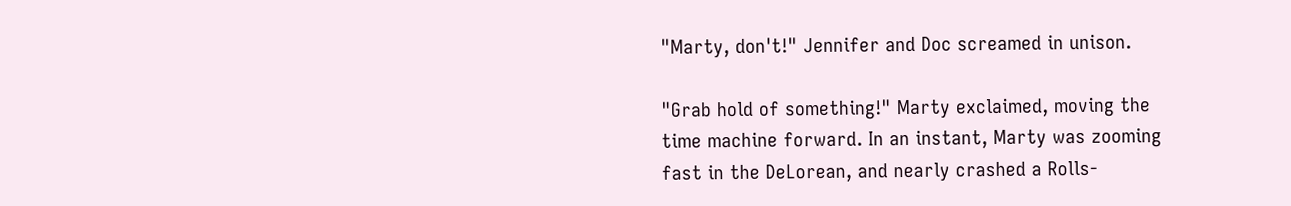"Marty, don't!" Jennifer and Doc screamed in unison.

"Grab hold of something!" Marty exclaimed, moving the time machine forward. In an instant, Marty was zooming fast in the DeLorean, and nearly crashed a Rolls-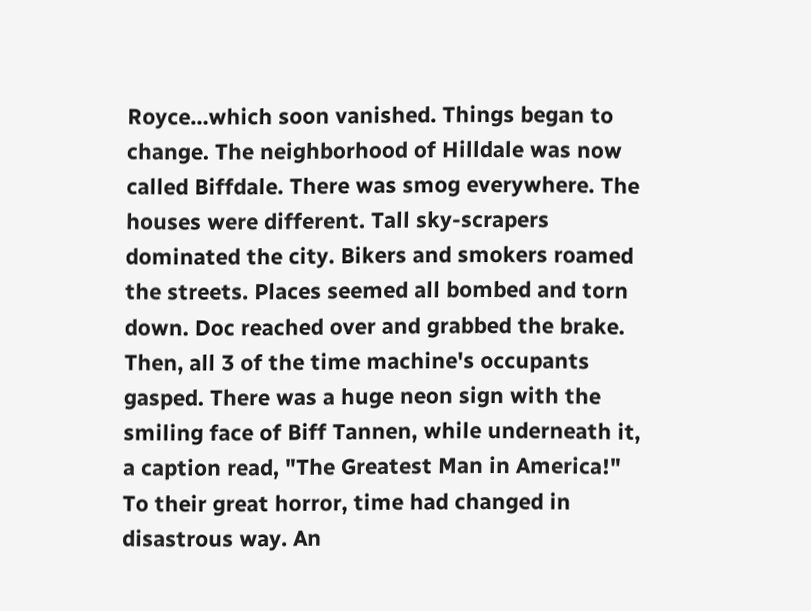Royce…which soon vanished. Things began to change. The neighborhood of Hilldale was now called Biffdale. There was smog everywhere. The houses were different. Tall sky-scrapers dominated the city. Bikers and smokers roamed the streets. Places seemed all bombed and torn down. Doc reached over and grabbed the brake. Then, all 3 of the time machine's occupants gasped. There was a huge neon sign with the smiling face of Biff Tannen, while underneath it, a caption read, "The Greatest Man in America!" To their great horror, time had changed in disastrous way. An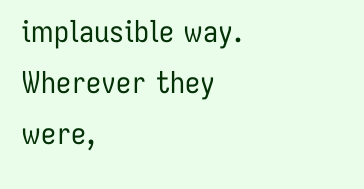implausible way. Wherever they were,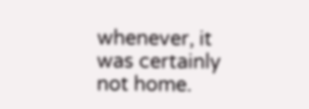whenever, it was certainly not home.